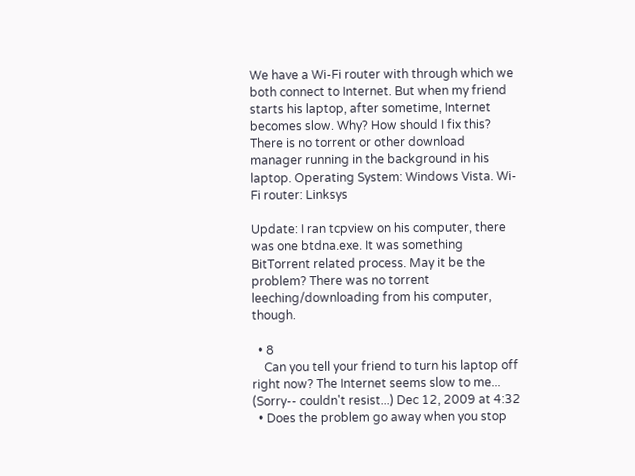We have a Wi-Fi router with through which we both connect to Internet. But when my friend starts his laptop, after sometime, Internet becomes slow. Why? How should I fix this? There is no torrent or other download manager running in the background in his laptop. Operating System: Windows Vista. Wi-Fi router: Linksys

Update: I ran tcpview on his computer, there was one btdna.exe. It was something BitTorrent related process. May it be the problem? There was no torrent leeching/downloading from his computer, though.

  • 8
    Can you tell your friend to turn his laptop off right now? The Internet seems slow to me... (Sorry-- couldn't resist...) Dec 12, 2009 at 4:32
  • Does the problem go away when you stop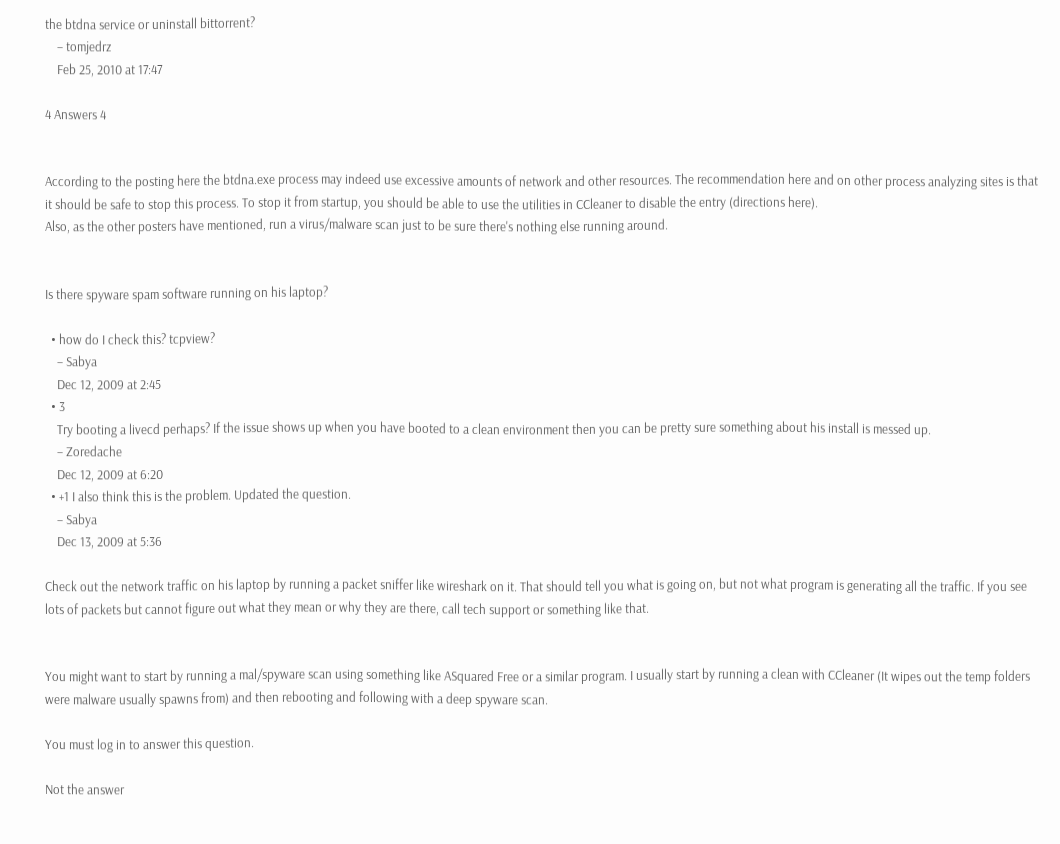the btdna service or uninstall bittorrent?
    – tomjedrz
    Feb 25, 2010 at 17:47

4 Answers 4


According to the posting here the btdna.exe process may indeed use excessive amounts of network and other resources. The recommendation here and on other process analyzing sites is that it should be safe to stop this process. To stop it from startup, you should be able to use the utilities in CCleaner to disable the entry (directions here).
Also, as the other posters have mentioned, run a virus/malware scan just to be sure there's nothing else running around.


Is there spyware spam software running on his laptop?

  • how do I check this? tcpview?
    – Sabya
    Dec 12, 2009 at 2:45
  • 3
    Try booting a livecd perhaps? If the issue shows up when you have booted to a clean environment then you can be pretty sure something about his install is messed up.
    – Zoredache
    Dec 12, 2009 at 6:20
  • +1 I also think this is the problem. Updated the question.
    – Sabya
    Dec 13, 2009 at 5:36

Check out the network traffic on his laptop by running a packet sniffer like wireshark on it. That should tell you what is going on, but not what program is generating all the traffic. If you see lots of packets but cannot figure out what they mean or why they are there, call tech support or something like that.


You might want to start by running a mal/spyware scan using something like ASquared Free or a similar program. I usually start by running a clean with CCleaner (It wipes out the temp folders were malware usually spawns from) and then rebooting and following with a deep spyware scan.

You must log in to answer this question.

Not the answer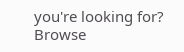you're looking for? Browse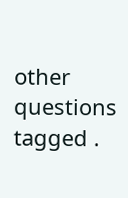other questions tagged .